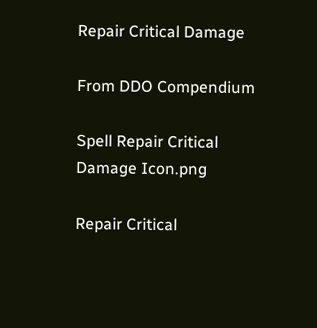Repair Critical Damage

From DDO Compendium

Spell Repair Critical Damage Icon.png

Repair Critical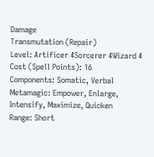Damage
Transmutation (Repair)
Level: Artificer 4Sorcerer 4Wizard 4
Cost (Spell Points): 16
Components: Somatic, Verbal
Metamagic: Empower, Enlarge, Intensify, Maximize, Quicken
Range: Short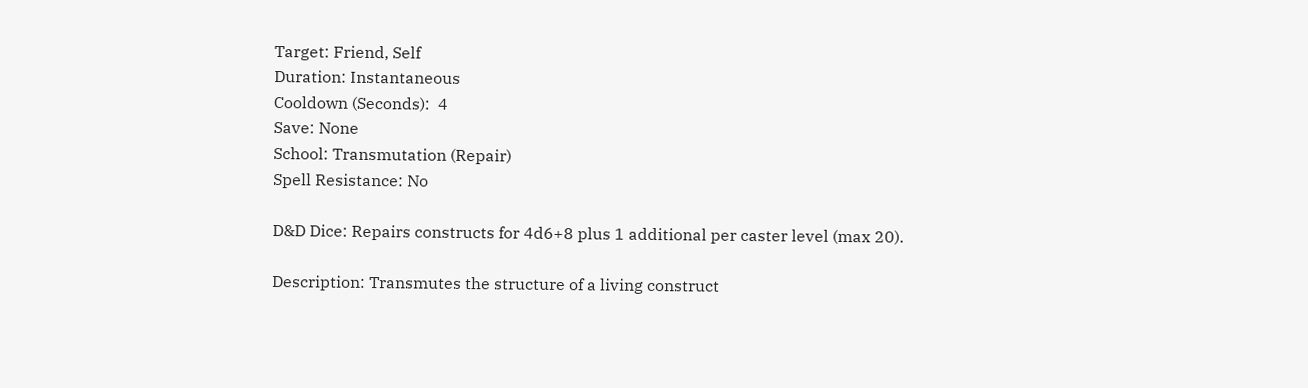Target: Friend, Self
Duration: Instantaneous
Cooldown (Seconds):  4
Save: None
School: Transmutation (Repair)
Spell Resistance: No

D&D Dice: Repairs constructs for 4d6+8 plus 1 additional per caster level (max 20).

Description: Transmutes the structure of a living construct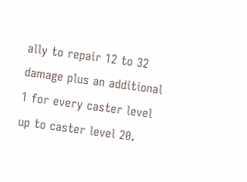ally to repair 12 to 32 damage plus an additional 1 for every caster level up to caster level 20.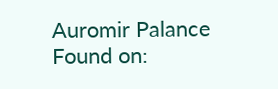Auromir Palance
Found on: